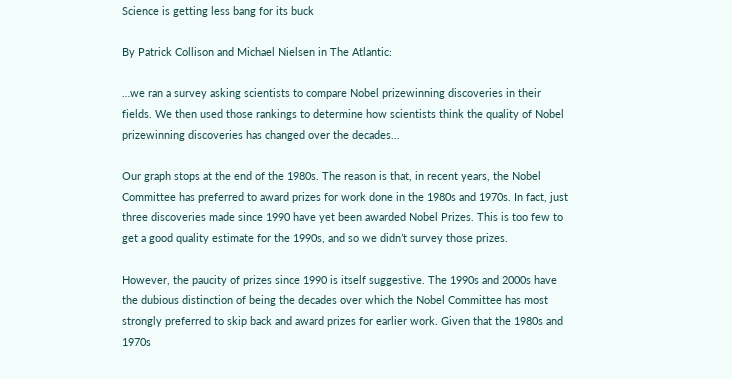Science is getting less bang for its buck

By Patrick Collison and Michael Nielsen in The Atlantic:

…we ran a survey asking scientists to compare Nobel prizewinning discoveries in their fields. We then used those rankings to determine how scientists think the quality of Nobel prizewinning discoveries has changed over the decades…

Our graph stops at the end of the 1980s. The reason is that, in recent years, the Nobel Committee has preferred to award prizes for work done in the 1980s and 1970s. In fact, just three discoveries made since 1990 have yet been awarded Nobel Prizes. This is too few to get a good quality estimate for the 1990s, and so we didn’t survey those prizes.

However, the paucity of prizes since 1990 is itself suggestive. The 1990s and 2000s have the dubious distinction of being the decades over which the Nobel Committee has most strongly preferred to skip back and award prizes for earlier work. Given that the 1980s and 1970s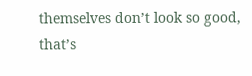themselves don’t look so good, that’s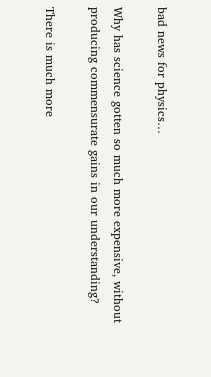bad news for physics…

Why has science gotten so much more expensive, without producing commensurate gains in our understanding?

There is much more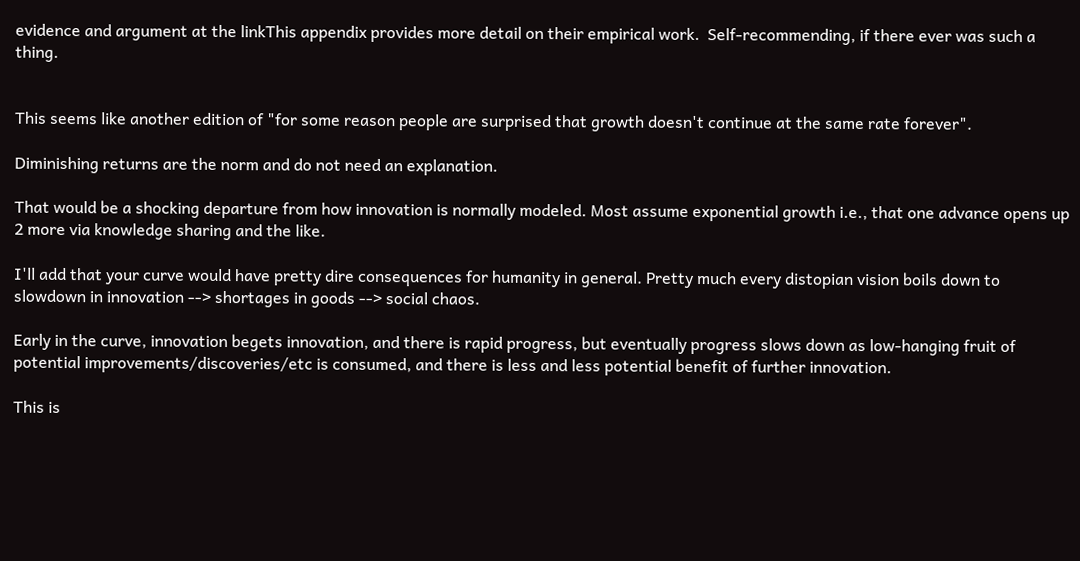evidence and argument at the linkThis appendix provides more detail on their empirical work.  Self-recommending, if there ever was such a thing.


This seems like another edition of "for some reason people are surprised that growth doesn't continue at the same rate forever".

Diminishing returns are the norm and do not need an explanation.

That would be a shocking departure from how innovation is normally modeled. Most assume exponential growth i.e., that one advance opens up 2 more via knowledge sharing and the like.

I'll add that your curve would have pretty dire consequences for humanity in general. Pretty much every distopian vision boils down to slowdown in innovation --> shortages in goods --> social chaos.

Early in the curve, innovation begets innovation, and there is rapid progress, but eventually progress slows down as low-hanging fruit of potential improvements/discoveries/etc is consumed, and there is less and less potential benefit of further innovation.

This is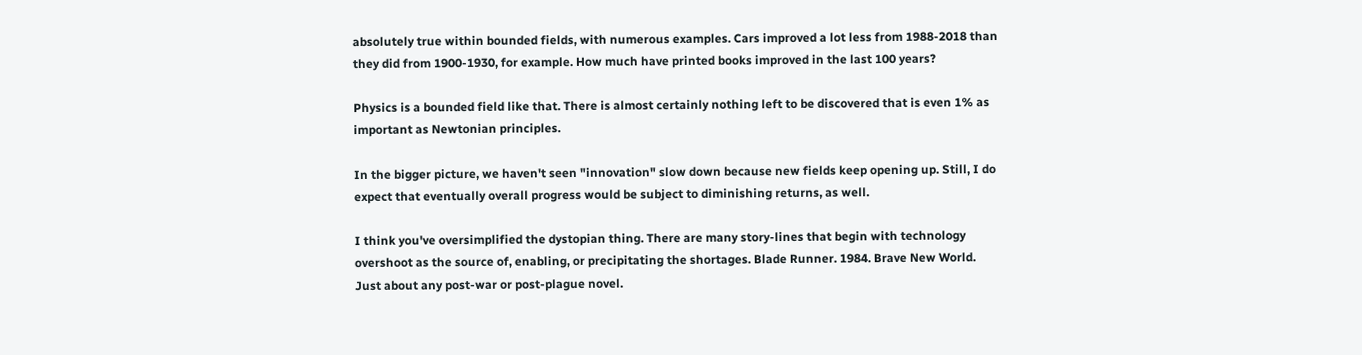absolutely true within bounded fields, with numerous examples. Cars improved a lot less from 1988-2018 than they did from 1900-1930, for example. How much have printed books improved in the last 100 years?

Physics is a bounded field like that. There is almost certainly nothing left to be discovered that is even 1% as important as Newtonian principles.

In the bigger picture, we haven't seen "innovation" slow down because new fields keep opening up. Still, I do expect that eventually overall progress would be subject to diminishing returns, as well.

I think you've oversimplified the dystopian thing. There are many story-lines that begin with technology overshoot as the source of, enabling, or precipitating the shortages. Blade Runner. 1984. Brave New World. Just about any post-war or post-plague novel.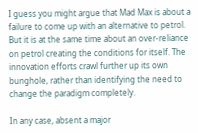I guess you might argue that Mad Max is about a failure to come up with an alternative to petrol. But it is at the same time about an over-reliance on petrol creating the conditions for itself. The innovation efforts crawl further up its own bunghole, rather than identifying the need to change the paradigm completely.

In any case, absent a major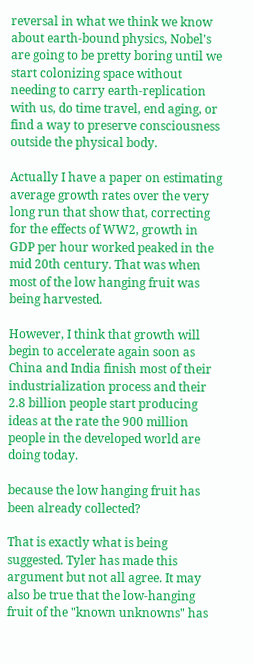reversal in what we think we know about earth-bound physics, Nobel's are going to be pretty boring until we start colonizing space without needing to carry earth-replication with us, do time travel, end aging, or find a way to preserve consciousness outside the physical body.

Actually I have a paper on estimating average growth rates over the very long run that show that, correcting for the effects of WW2, growth in GDP per hour worked peaked in the mid 20th century. That was when most of the low hanging fruit was being harvested.

However, I think that growth will begin to accelerate again soon as China and India finish most of their industrialization process and their 2.8 billion people start producing ideas at the rate the 900 million people in the developed world are doing today.

because the low hanging fruit has been already collected?

That is exactly what is being suggested. Tyler has made this argument but not all agree. It may also be true that the low-hanging fruit of the "known unknowns" has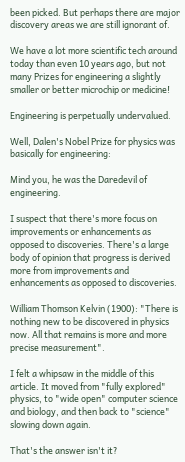been picked. But perhaps there are major discovery areas we are still ignorant of.

We have a lot more scientific tech around today than even 10 years ago, but not many Prizes for engineering a slightly smaller or better microchip or medicine!

Engineering is perpetually undervalued.

Well, Dalen's Nobel Prize for physics was basically for engineering:

Mind you, he was the Daredevil of engineering.

I suspect that there's more focus on improvements or enhancements as opposed to discoveries. There's a large body of opinion that progress is derived more from improvements and enhancements as opposed to discoveries.

William Thomson Kelvin (1900): "There is nothing new to be discovered in physics now. All that remains is more and more precise measurement".

I felt a whipsaw in the middle of this article. It moved from "fully explored" physics, to "wide open" computer science and biology, and then back to "science" slowing down again.

That's the answer isn't it?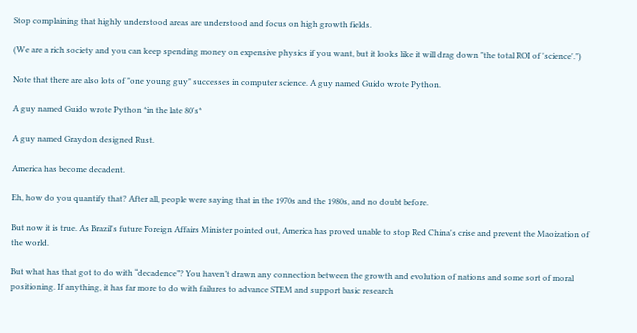Stop complaining that highly understood areas are understood and focus on high growth fields.

(We are a rich society and you can keep spending money on expensive physics if you want, but it looks like it will drag down "the total ROI of 'science'.")

Note that there are also lots of "one young guy" successes in computer science. A guy named Guido wrote Python.

A guy named Guido wrote Python *in the late 80's*

A guy named Graydon designed Rust.

America has become decadent.

Eh, how do you quantify that? After all, people were saying that in the 1970s and the 1980s, and no doubt before.

But now it is true. As Brazil's future Foreign Affairs Minister pointed out, America has proved unable to stop Red China's crise and prevent the Maoization of the world.

But what has that got to do with “decadence”? You haven’t drawn any connection between the growth and evolution of nations and some sort of moral positioning. If anything, it has far more to do with failures to advance STEM and support basic research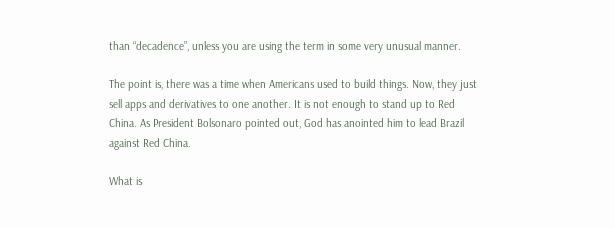than “decadence”, unless you are using the term in some very unusual manner.

The point is, there was a time when Americans used to build things. Now, they just sell apps and derivatives to one another. It is not enough to stand up to Red China. As President Bolsonaro pointed out, God has anointed him to lead Brazil against Red China.

What is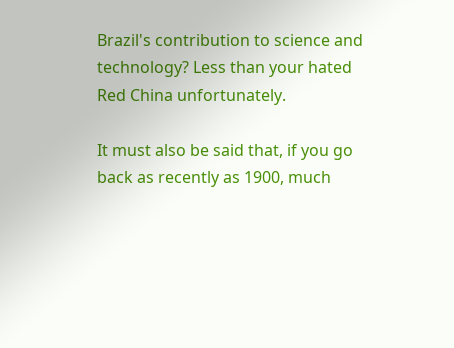Brazil's contribution to science and technology? Less than your hated Red China unfortunately.

It must also be said that, if you go back as recently as 1900, much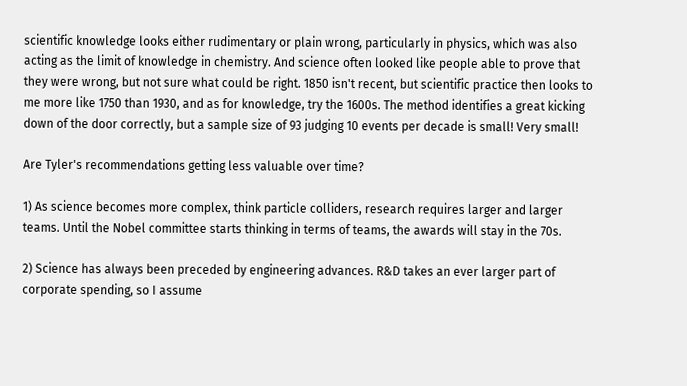scientific knowledge looks either rudimentary or plain wrong, particularly in physics, which was also acting as the limit of knowledge in chemistry. And science often looked like people able to prove that they were wrong, but not sure what could be right. 1850 isn't recent, but scientific practice then looks to me more like 1750 than 1930, and as for knowledge, try the 1600s. The method identifies a great kicking down of the door correctly, but a sample size of 93 judging 10 events per decade is small! Very small!

Are Tyler's recommendations getting less valuable over time?

1) As science becomes more complex, think particle colliders, research requires larger and larger teams. Until the Nobel committee starts thinking in terms of teams, the awards will stay in the 70s.

2) Science has always been preceded by engineering advances. R&D takes an ever larger part of corporate spending, so I assume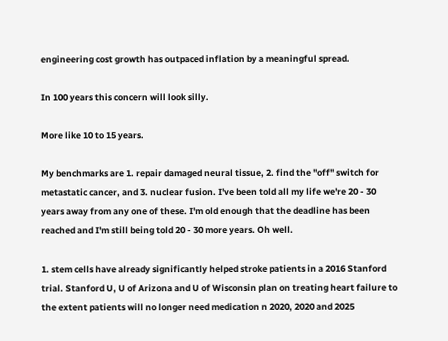engineering cost growth has outpaced inflation by a meaningful spread.

In 100 years this concern will look silly.

More like 10 to 15 years.

My benchmarks are 1. repair damaged neural tissue, 2. find the "off" switch for metastatic cancer, and 3. nuclear fusion. I've been told all my life we're 20 - 30 years away from any one of these. I'm old enough that the deadline has been reached and I'm still being told 20 - 30 more years. Oh well.

1. stem cells have already significantly helped stroke patients in a 2016 Stanford trial. Stanford U, U of Arizona and U of Wisconsin plan on treating heart failure to the extent patients will no longer need medication n 2020, 2020 and 2025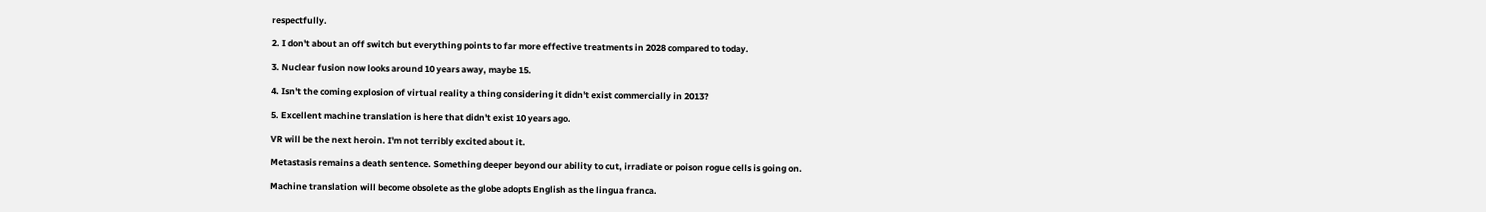respectfully.

2. I don't about an off switch but everything points to far more effective treatments in 2028 compared to today.

3. Nuclear fusion now looks around 10 years away, maybe 15.

4. Isn't the coming explosion of virtual reality a thing considering it didn't exist commercially in 2013?

5. Excellent machine translation is here that didn't exist 10 years ago.

VR will be the next heroin. I'm not terribly excited about it.

Metastasis remains a death sentence. Something deeper beyond our ability to cut, irradiate or poison rogue cells is going on.

Machine translation will become obsolete as the globe adopts English as the lingua franca.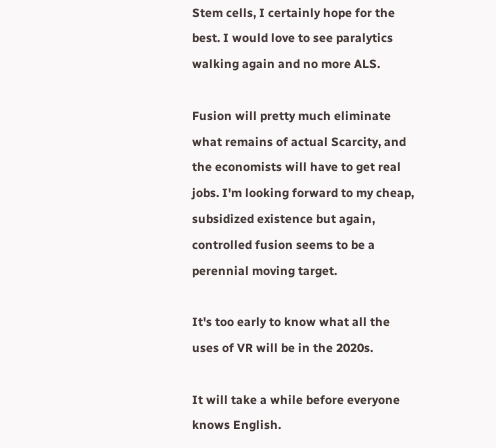Stem cells, I certainly hope for the best. I would love to see paralytics walking again and no more ALS.

Fusion will pretty much eliminate what remains of actual Scarcity, and the economists will have to get real jobs. I'm looking forward to my cheap, subsidized existence but again, controlled fusion seems to be a perennial moving target.

It's too early to know what all the uses of VR will be in the 2020s.

It will take a while before everyone knows English.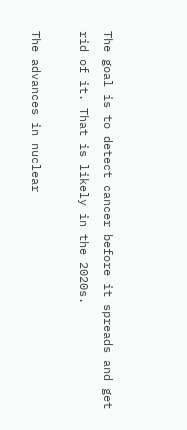The goal is to detect cancer before it spreads and get rid of it. That is likely in the 2020s.

The advances in nuclear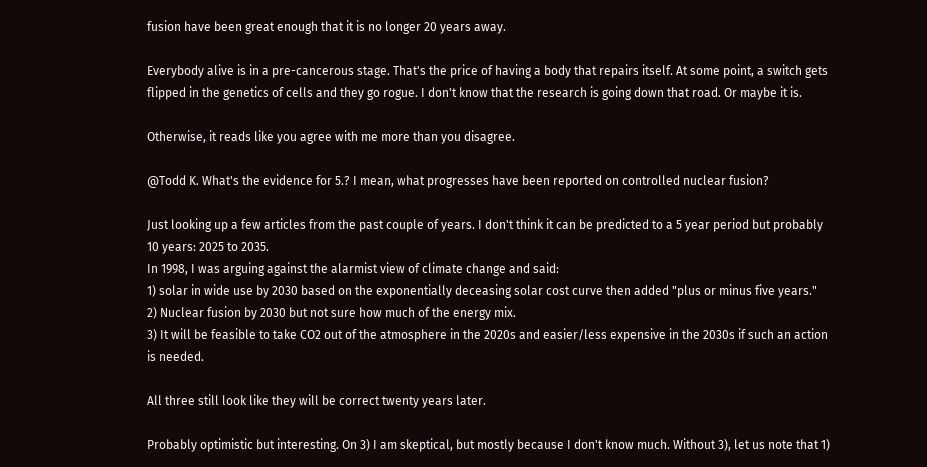fusion have been great enough that it is no longer 20 years away.

Everybody alive is in a pre-cancerous stage. That's the price of having a body that repairs itself. At some point, a switch gets flipped in the genetics of cells and they go rogue. I don't know that the research is going down that road. Or maybe it is.

Otherwise, it reads like you agree with me more than you disagree.

@Todd K. What's the evidence for 5.? I mean, what progresses have been reported on controlled nuclear fusion?

Just looking up a few articles from the past couple of years. I don't think it can be predicted to a 5 year period but probably 10 years: 2025 to 2035.
In 1998, I was arguing against the alarmist view of climate change and said:
1) solar in wide use by 2030 based on the exponentially deceasing solar cost curve then added "plus or minus five years."
2) Nuclear fusion by 2030 but not sure how much of the energy mix.
3) It will be feasible to take CO2 out of the atmosphere in the 2020s and easier/less expensive in the 2030s if such an action is needed.

All three still look like they will be correct twenty years later.

Probably optimistic but interesting. On 3) I am skeptical, but mostly because I don't know much. Without 3), let us note that 1)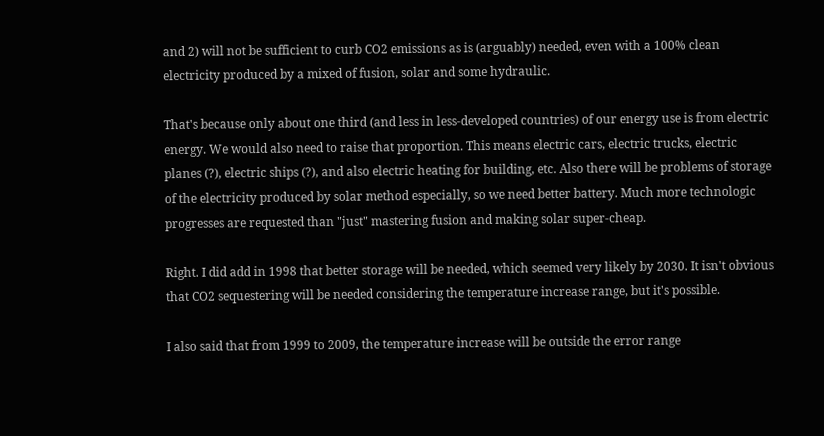and 2) will not be sufficient to curb CO2 emissions as is (arguably) needed, even with a 100% clean electricity produced by a mixed of fusion, solar and some hydraulic.

That's because only about one third (and less in less-developed countries) of our energy use is from electric energy. We would also need to raise that proportion. This means electric cars, electric trucks, electric planes (?), electric ships (?), and also electric heating for building, etc. Also there will be problems of storage of the electricity produced by solar method especially, so we need better battery. Much more technologic progresses are requested than "just" mastering fusion and making solar super-cheap.

Right. I did add in 1998 that better storage will be needed, which seemed very likely by 2030. It isn't obvious that CO2 sequestering will be needed considering the temperature increase range, but it's possible.

I also said that from 1999 to 2009, the temperature increase will be outside the error range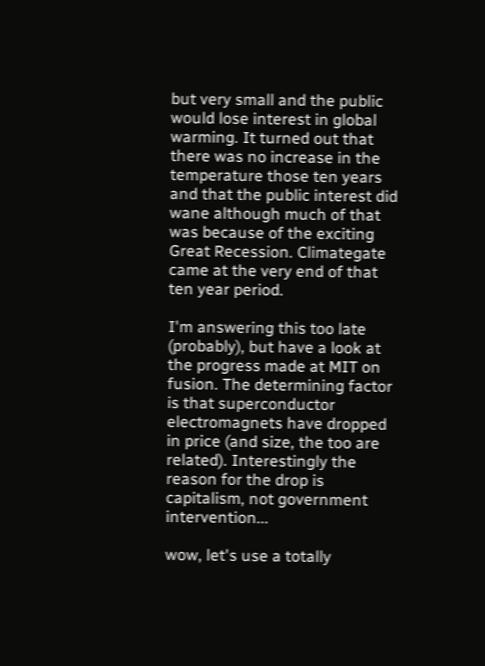but very small and the public would lose interest in global warming. It turned out that there was no increase in the temperature those ten years and that the public interest did wane although much of that was because of the exciting Great Recession. Climategate came at the very end of that ten year period.

I'm answering this too late (probably), but have a look at the progress made at MIT on fusion. The determining factor is that superconductor electromagnets have dropped in price (and size, the too are related). Interestingly the reason for the drop is capitalism, not government intervention...

wow, let's use a totally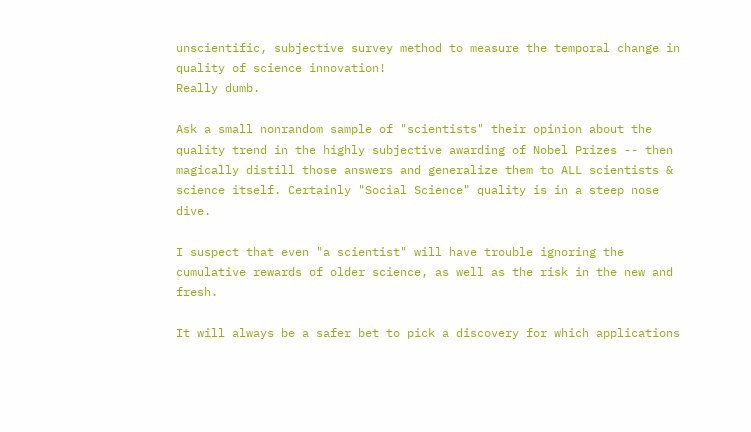unscientific, subjective survey method to measure the temporal change in quality of science innovation!
Really dumb.

Ask a small nonrandom sample of "scientists" their opinion about the quality trend in the highly subjective awarding of Nobel Prizes -- then magically distill those answers and generalize them to ALL scientists & science itself. Certainly "Social Science" quality is in a steep nose dive.

I suspect that even "a scientist" will have trouble ignoring the cumulative rewards of older science, as well as the risk in the new and fresh.

It will always be a safer bet to pick a discovery for which applications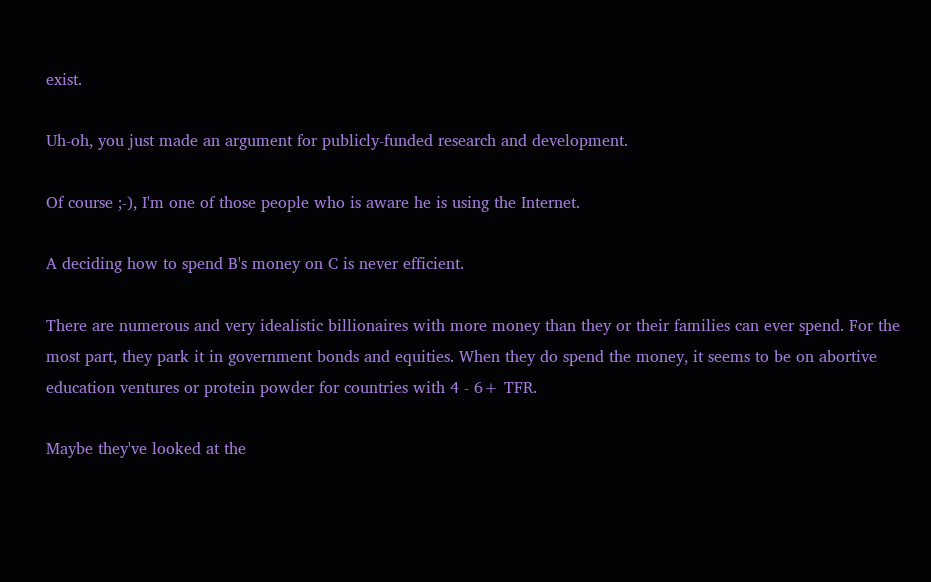exist.

Uh-oh, you just made an argument for publicly-funded research and development.

Of course ;-), I'm one of those people who is aware he is using the Internet.

A deciding how to spend B's money on C is never efficient.

There are numerous and very idealistic billionaires with more money than they or their families can ever spend. For the most part, they park it in government bonds and equities. When they do spend the money, it seems to be on abortive education ventures or protein powder for countries with 4 - 6+ TFR.

Maybe they've looked at the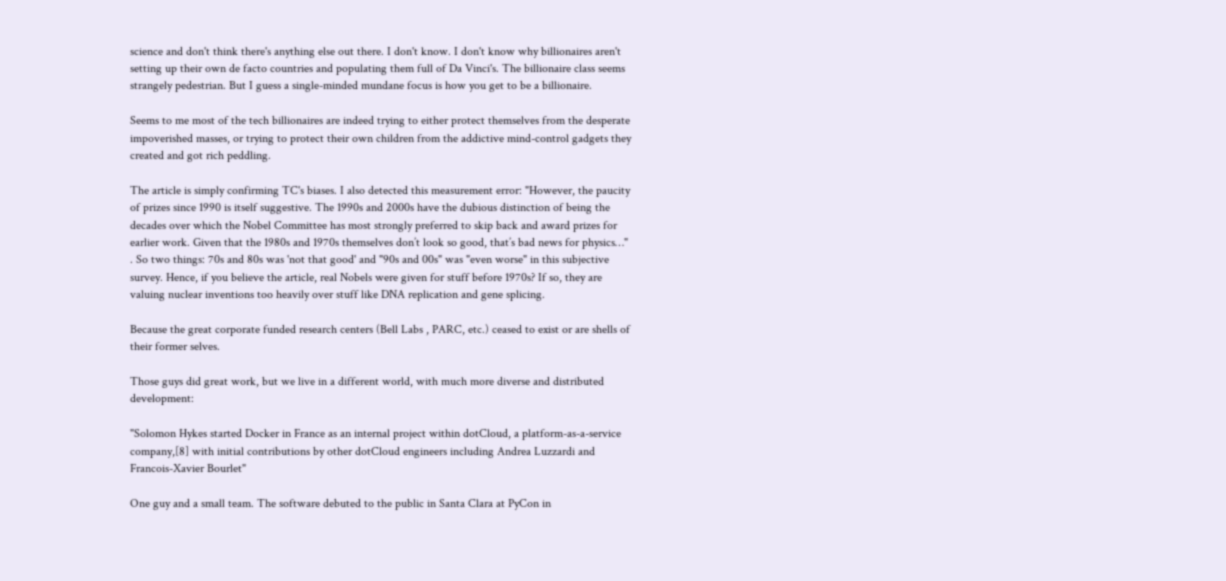science and don't think there's anything else out there. I don't know. I don't know why billionaires aren't setting up their own de facto countries and populating them full of Da Vinci's. The billionaire class seems strangely pedestrian. But I guess a single-minded mundane focus is how you get to be a billionaire.

Seems to me most of the tech billionaires are indeed trying to either protect themselves from the desperate impoverished masses, or trying to protect their own children from the addictive mind-control gadgets they created and got rich peddling.

The article is simply confirming TC's biases. I also detected this measurement error: "However, the paucity of prizes since 1990 is itself suggestive. The 1990s and 2000s have the dubious distinction of being the decades over which the Nobel Committee has most strongly preferred to skip back and award prizes for earlier work. Given that the 1980s and 1970s themselves don’t look so good, that’s bad news for physics…" . So two things: 70s and 80s was 'not that good' and "90s and 00s" was "even worse" in this subjective survey. Hence, if you believe the article, real Nobels were given for stuff before 1970s? If so, they are valuing nuclear inventions too heavily over stuff like DNA replication and gene splicing.

Because the great corporate funded research centers (Bell Labs , PARC, etc.) ceased to exist or are shells of their former selves.

Those guys did great work, but we live in a different world, with much more diverse and distributed development:

"Solomon Hykes started Docker in France as an internal project within dotCloud, a platform-as-a-service company,[8] with initial contributions by other dotCloud engineers including Andrea Luzzardi and Francois-Xavier Bourlet"

One guy and a small team. The software debuted to the public in Santa Clara at PyCon in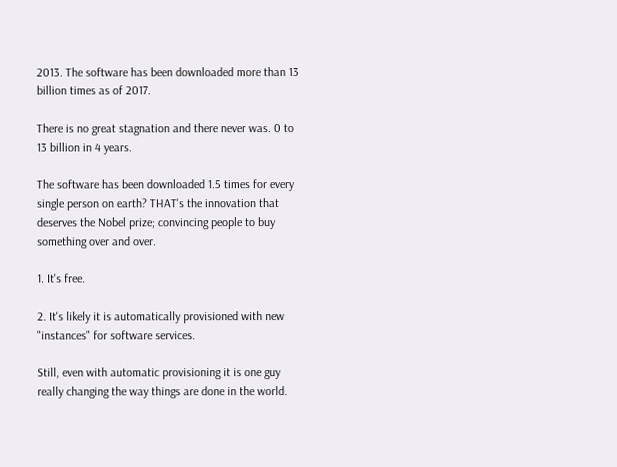2013. The software has been downloaded more than 13 billion times as of 2017.

There is no great stagnation and there never was. 0 to 13 billion in 4 years.

The software has been downloaded 1.5 times for every single person on earth? THAT's the innovation that deserves the Nobel prize; convincing people to buy something over and over.

1. It's free.

2. It's likely it is automatically provisioned with new "instances" for software services.

Still, even with automatic provisioning it is one guy really changing the way things are done in the world.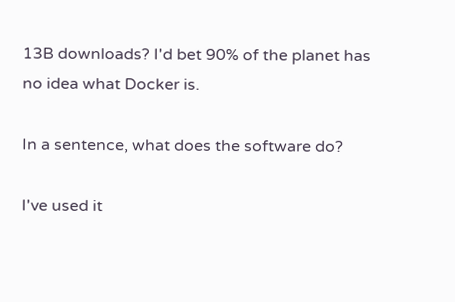13B downloads? I'd bet 90% of the planet has no idea what Docker is.

In a sentence, what does the software do?

I've used it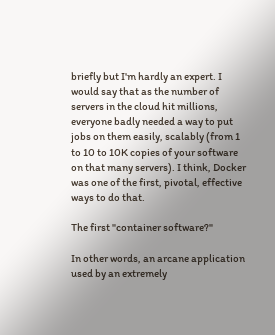briefly but I'm hardly an expert. I would say that as the number of servers in the cloud hit millions, everyone badly needed a way to put jobs on them easily, scalably (from 1 to 10 to 10K copies of your software on that many servers). I think, Docker was one of the first, pivotal, effective ways to do that.

The first "container software?"

In other words, an arcane application used by an extremely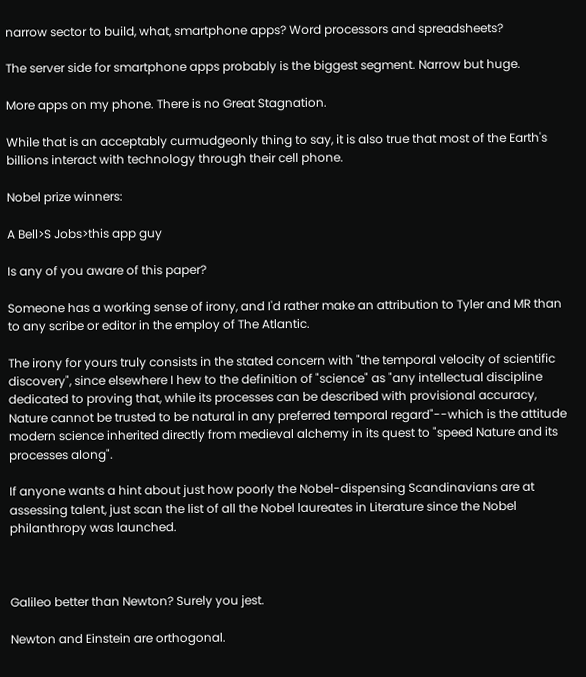narrow sector to build, what, smartphone apps? Word processors and spreadsheets?

The server side for smartphone apps probably is the biggest segment. Narrow but huge.

More apps on my phone. There is no Great Stagnation.

While that is an acceptably curmudgeonly thing to say, it is also true that most of the Earth's billions interact with technology through their cell phone.

Nobel prize winners:

A Bell>S Jobs>this app guy

Is any of you aware of this paper?

Someone has a working sense of irony, and I'd rather make an attribution to Tyler and MR than to any scribe or editor in the employ of The Atlantic.

The irony for yours truly consists in the stated concern with "the temporal velocity of scientific discovery", since elsewhere I hew to the definition of "science" as "any intellectual discipline dedicated to proving that, while its processes can be described with provisional accuracy, Nature cannot be trusted to be natural in any preferred temporal regard"--which is the attitude modern science inherited directly from medieval alchemy in its quest to "speed Nature and its processes along".

If anyone wants a hint about just how poorly the Nobel-dispensing Scandinavians are at assessing talent, just scan the list of all the Nobel laureates in Literature since the Nobel philanthropy was launched.



Galileo better than Newton? Surely you jest.

Newton and Einstein are orthogonal.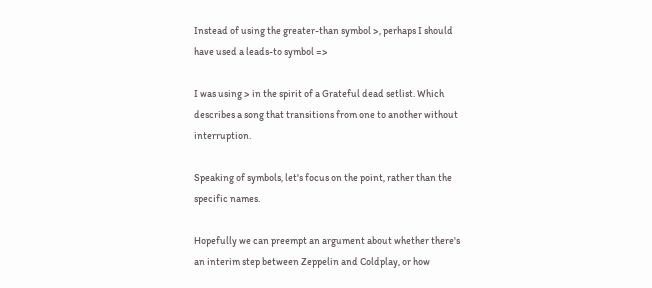Instead of using the greater-than symbol >, perhaps I should have used a leads-to symbol =>

I was using > in the spirit of a Grateful dead setlist. Which describes a song that transitions from one to another without interruption.

Speaking of symbols, let's focus on the point, rather than the specific names.

Hopefully we can preempt an argument about whether there's an interim step between Zeppelin and Coldplay, or how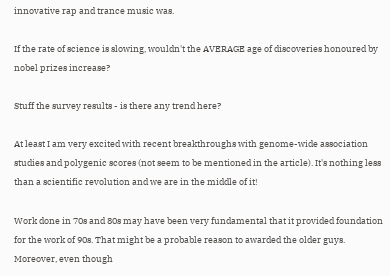innovative rap and trance music was.

If the rate of science is slowing, wouldn't the AVERAGE age of discoveries honoured by nobel prizes increase?

Stuff the survey results - is there any trend here?

At least I am very excited with recent breakthroughs with genome-wide association studies and polygenic scores (not seem to be mentioned in the article). It's nothing less than a scientific revolution and we are in the middle of it!

Work done in 70s and 80s may have been very fundamental that it provided foundation for the work of 90s. That might be a probable reason to awarded the older guys. Moreover, even though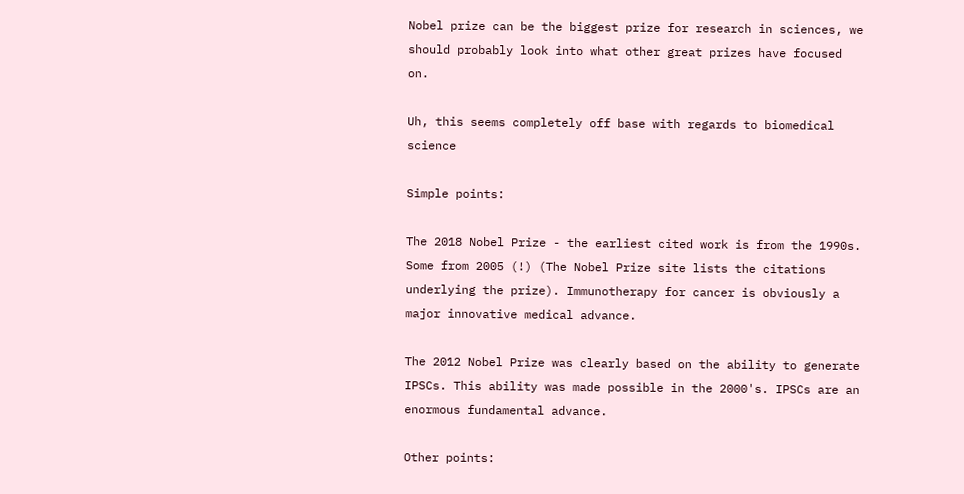Nobel prize can be the biggest prize for research in sciences, we should probably look into what other great prizes have focused on.

Uh, this seems completely off base with regards to biomedical science

Simple points:

The 2018 Nobel Prize - the earliest cited work is from the 1990s. Some from 2005 (!) (The Nobel Prize site lists the citations underlying the prize). Immunotherapy for cancer is obviously a major innovative medical advance.

The 2012 Nobel Prize was clearly based on the ability to generate IPSCs. This ability was made possible in the 2000's. IPSCs are an enormous fundamental advance.

Other points: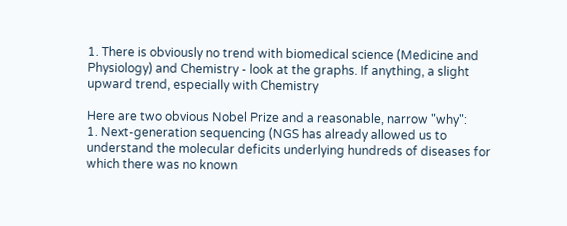1. There is obviously no trend with biomedical science (Medicine and Physiology) and Chemistry - look at the graphs. If anything, a slight upward trend, especially with Chemistry

Here are two obvious Nobel Prize and a reasonable, narrow "why":
1. Next-generation sequencing (NGS has already allowed us to understand the molecular deficits underlying hundreds of diseases for which there was no known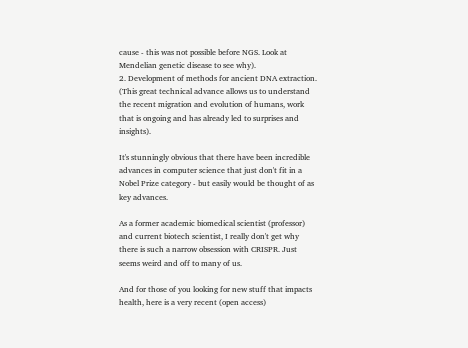cause - this was not possible before NGS. Look at Mendelian genetic disease to see why).
2. Development of methods for ancient DNA extraction. (This great technical advance allows us to understand the recent migration and evolution of humans, work that is ongoing and has already led to surprises and insights).

It's stunningly obvious that there have been incredible advances in computer science that just don't fit in a Nobel Prize category - but easily would be thought of as key advances.

As a former academic biomedical scientist (professor) and current biotech scientist, I really don't get why there is such a narrow obsession with CRISPR. Just seems weird and off to many of us.

And for those of you looking for new stuff that impacts health, here is a very recent (open access)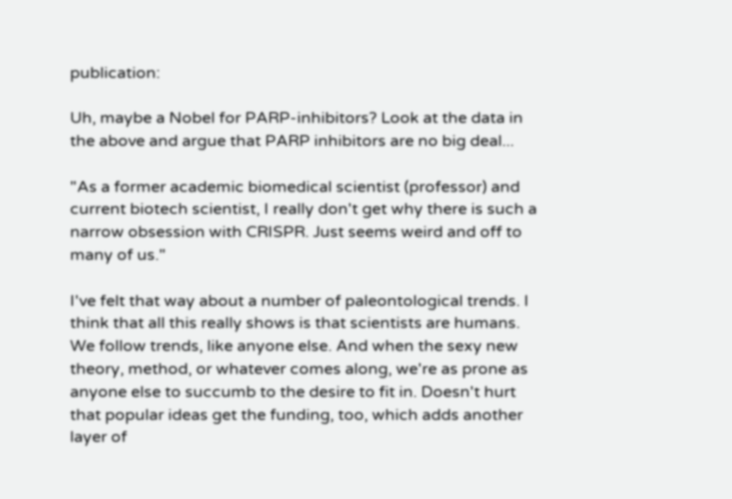publication:

Uh, maybe a Nobel for PARP-inhibitors? Look at the data in the above and argue that PARP inhibitors are no big deal...

"As a former academic biomedical scientist (professor) and current biotech scientist, I really don't get why there is such a narrow obsession with CRISPR. Just seems weird and off to many of us."

I've felt that way about a number of paleontological trends. I think that all this really shows is that scientists are humans. We follow trends, like anyone else. And when the sexy new theory, method, or whatever comes along, we're as prone as anyone else to succumb to the desire to fit in. Doesn't hurt that popular ideas get the funding, too, which adds another layer of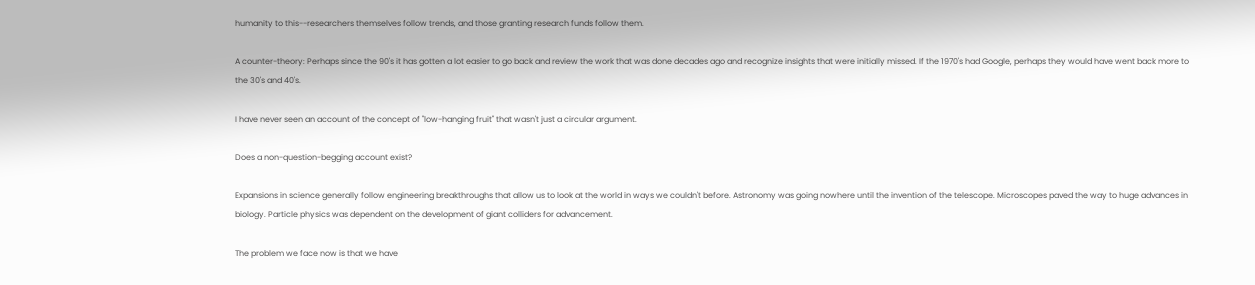humanity to this--researchers themselves follow trends, and those granting research funds follow them.

A counter-theory: Perhaps since the 90's it has gotten a lot easier to go back and review the work that was done decades ago and recognize insights that were initially missed. If the 1970's had Google, perhaps they would have went back more to the 30's and 40's.

I have never seen an account of the concept of "low-hanging fruit" that wasn't just a circular argument.

Does a non-question-begging account exist?

Expansions in science generally follow engineering breakthroughs that allow us to look at the world in ways we couldn't before. Astronomy was going nowhere until the invention of the telescope. Microscopes paved the way to huge advances in biology. Particle physics was dependent on the development of giant colliders for advancement.

The problem we face now is that we have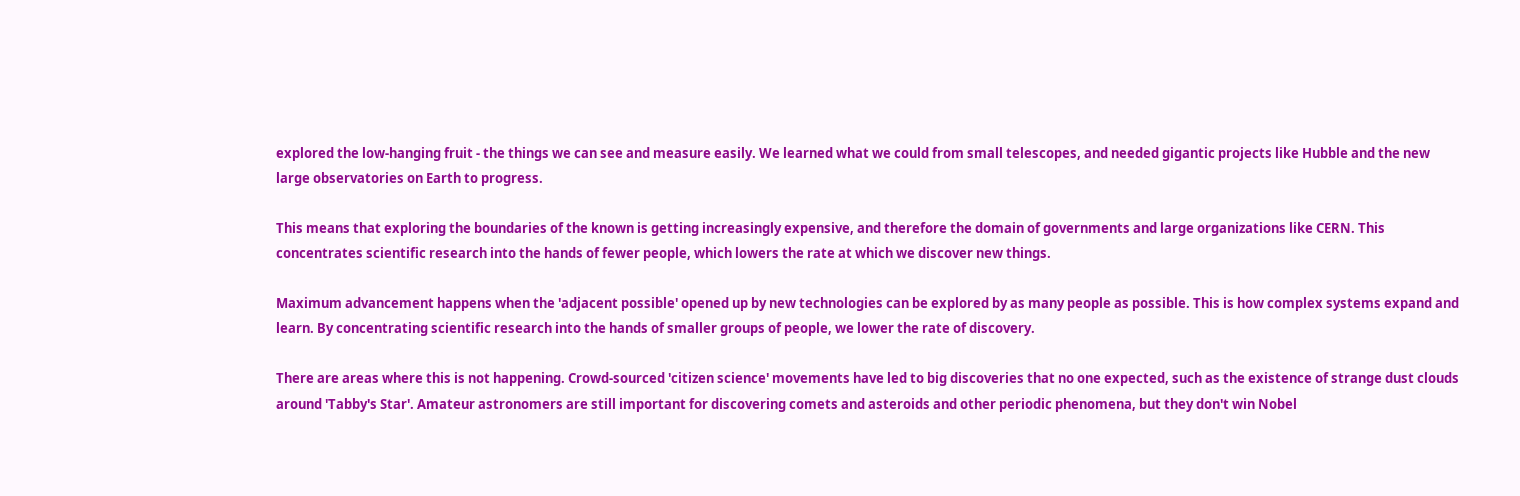explored the low-hanging fruit - the things we can see and measure easily. We learned what we could from small telescopes, and needed gigantic projects like Hubble and the new large observatories on Earth to progress.

This means that exploring the boundaries of the known is getting increasingly expensive, and therefore the domain of governments and large organizations like CERN. This concentrates scientific research into the hands of fewer people, which lowers the rate at which we discover new things.

Maximum advancement happens when the 'adjacent possible' opened up by new technologies can be explored by as many people as possible. This is how complex systems expand and learn. By concentrating scientific research into the hands of smaller groups of people, we lower the rate of discovery.

There are areas where this is not happening. Crowd-sourced 'citizen science' movements have led to big discoveries that no one expected, such as the existence of strange dust clouds around 'Tabby's Star'. Amateur astronomers are still important for discovering comets and asteroids and other periodic phenomena, but they don't win Nobel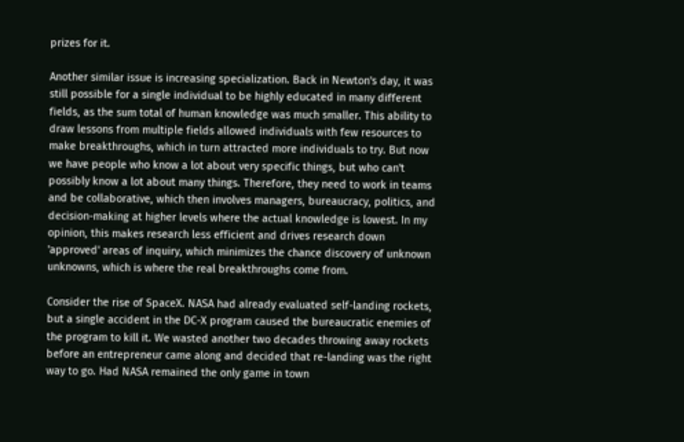prizes for it.

Another similar issue is increasing specialization. Back in Newton's day, it was still possible for a single individual to be highly educated in many different fields, as the sum total of human knowledge was much smaller. This ability to draw lessons from multiple fields allowed individuals with few resources to make breakthroughs, which in turn attracted more individuals to try. But now we have people who know a lot about very specific things, but who can't possibly know a lot about many things. Therefore, they need to work in teams and be collaborative, which then involves managers, bureaucracy, politics, and decision-making at higher levels where the actual knowledge is lowest. In my opinion, this makes research less efficient and drives research down 'approved' areas of inquiry, which minimizes the chance discovery of unknown unknowns, which is where the real breakthroughs come from.

Consider the rise of SpaceX. NASA had already evaluated self-landing rockets, but a single accident in the DC-X program caused the bureaucratic enemies of the program to kill it. We wasted another two decades throwing away rockets before an entrepreneur came along and decided that re-landing was the right way to go. Had NASA remained the only game in town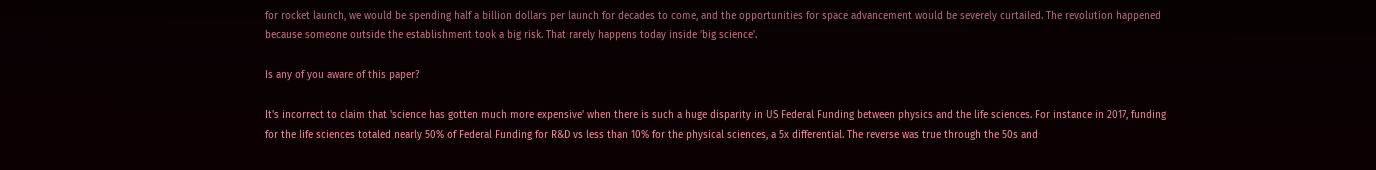for rocket launch, we would be spending half a billion dollars per launch for decades to come, and the opportunities for space advancement would be severely curtailed. The revolution happened because someone outside the establishment took a big risk. That rarely happens today inside 'big science'.

Is any of you aware of this paper?

It's incorrect to claim that 'science has gotten much more expensive' when there is such a huge disparity in US Federal Funding between physics and the life sciences. For instance in 2017, funding for the life sciences totaled nearly 50% of Federal Funding for R&D vs less than 10% for the physical sciences, a 5x differential. The reverse was true through the 50s and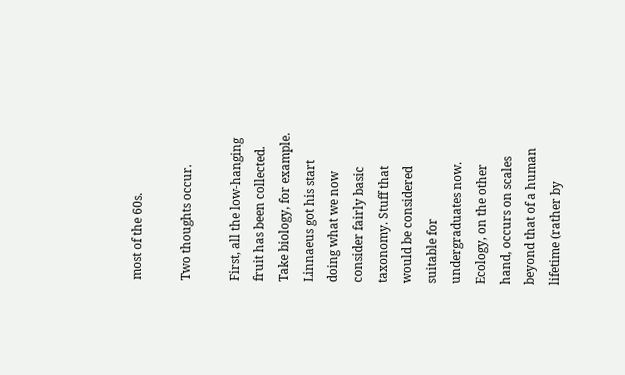most of the 60s.

Two thoughts occur.

First, all the low-hanging fruit has been collected. Take biology, for example. Linnaeus got his start doing what we now consider fairly basic taxonomy. Stuff that would be considered suitable for undergraduates now. Ecology, on the other hand, occurs on scales beyond that of a human lifetime (rather by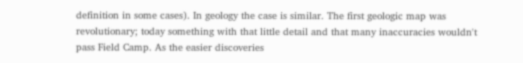definition in some cases). In geology the case is similar. The first geologic map was revolutionary; today something with that little detail and that many inaccuracies wouldn't pass Field Camp. As the easier discoveries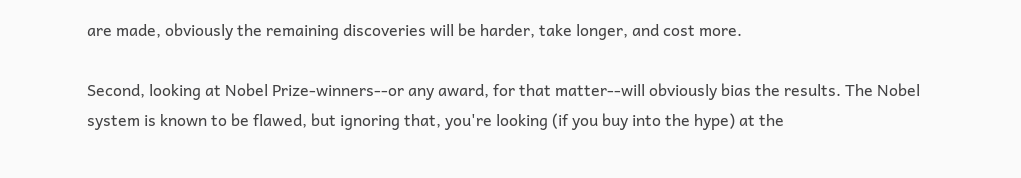are made, obviously the remaining discoveries will be harder, take longer, and cost more.

Second, looking at Nobel Prize-winners--or any award, for that matter--will obviously bias the results. The Nobel system is known to be flawed, but ignoring that, you're looking (if you buy into the hype) at the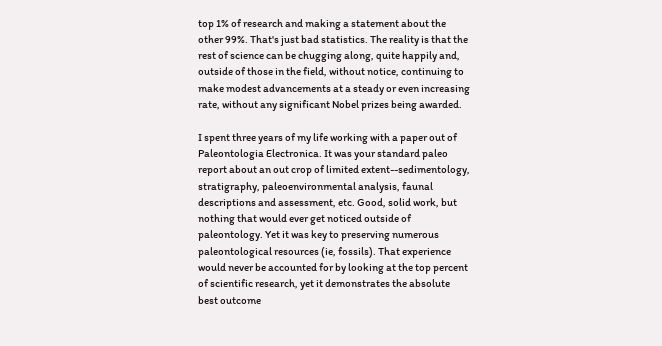top 1% of research and making a statement about the other 99%. That's just bad statistics. The reality is that the rest of science can be chugging along, quite happily and, outside of those in the field, without notice, continuing to make modest advancements at a steady or even increasing rate, without any significant Nobel prizes being awarded.

I spent three years of my life working with a paper out of Paleontologia Electronica. It was your standard paleo report about an out crop of limited extent--sedimentology, stratigraphy, paleoenvironmental analysis, faunal descriptions and assessment, etc. Good, solid work, but nothing that would ever get noticed outside of paleontology. Yet it was key to preserving numerous paleontological resources (ie, fossils). That experience would never be accounted for by looking at the top percent of scientific research, yet it demonstrates the absolute best outcome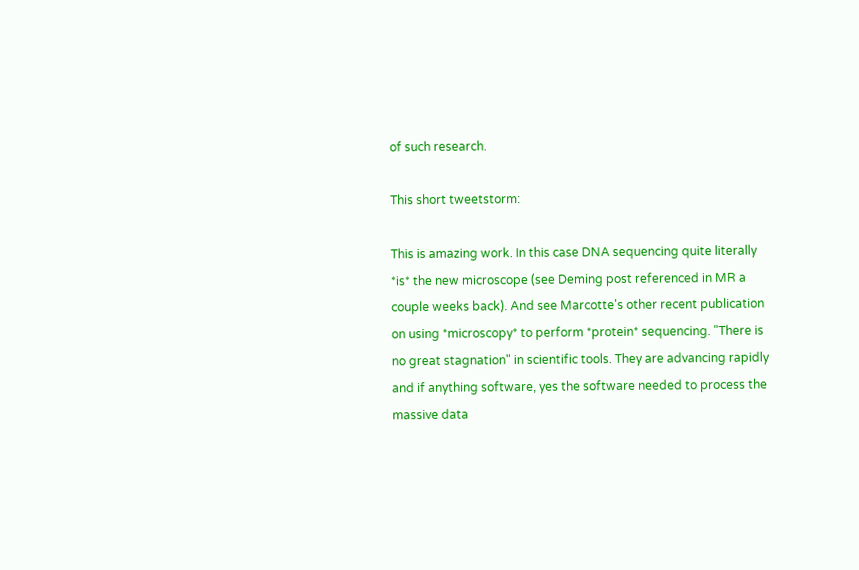of such research.

This short tweetstorm:

This is amazing work. In this case DNA sequencing quite literally *is* the new microscope (see Deming post referenced in MR a couple weeks back). And see Marcotte's other recent publication on using *microscopy* to perform *protein* sequencing. "There is no great stagnation" in scientific tools. They are advancing rapidly and if anything software, yes the software needed to process the massive data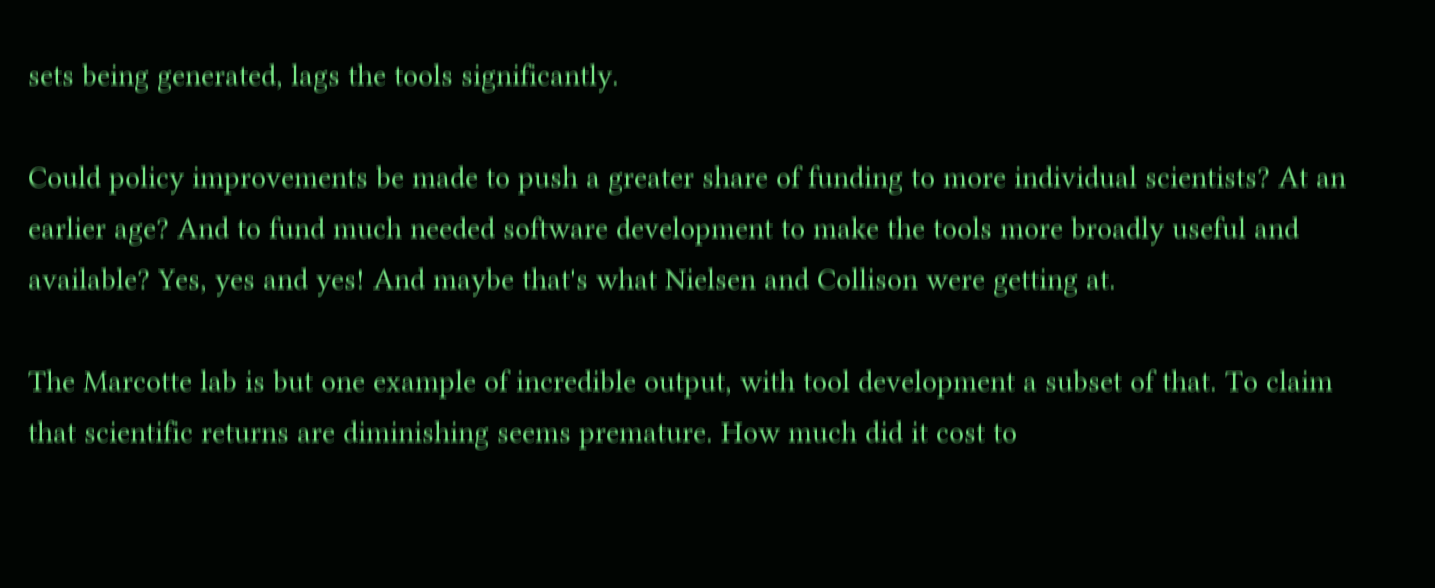sets being generated, lags the tools significantly.

Could policy improvements be made to push a greater share of funding to more individual scientists? At an earlier age? And to fund much needed software development to make the tools more broadly useful and available? Yes, yes and yes! And maybe that's what Nielsen and Collison were getting at.

The Marcotte lab is but one example of incredible output, with tool development a subset of that. To claim that scientific returns are diminishing seems premature. How much did it cost to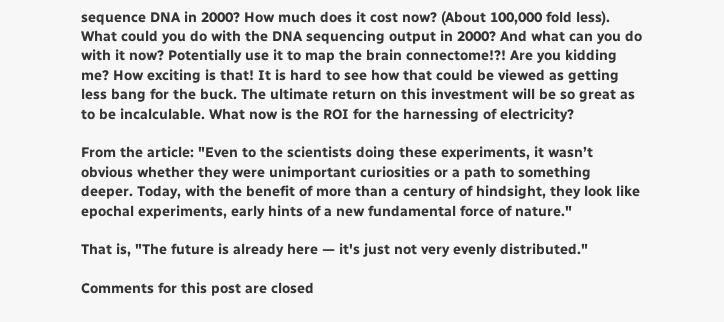sequence DNA in 2000? How much does it cost now? (About 100,000 fold less). What could you do with the DNA sequencing output in 2000? And what can you do with it now? Potentially use it to map the brain connectome!?! Are you kidding me? How exciting is that! It is hard to see how that could be viewed as getting less bang for the buck. The ultimate return on this investment will be so great as to be incalculable. What now is the ROI for the harnessing of electricity?

From the article: "Even to the scientists doing these experiments, it wasn’t obvious whether they were unimportant curiosities or a path to something deeper. Today, with the benefit of more than a century of hindsight, they look like epochal experiments, early hints of a new fundamental force of nature."

That is, "The future is already here — it's just not very evenly distributed."

Comments for this post are closed